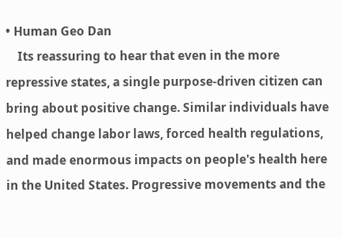• Human Geo Dan
    Its reassuring to hear that even in the more repressive states, a single purpose-driven citizen can bring about positive change. Similar individuals have helped change labor laws, forced health regulations, and made enormous impacts on people's health here in the United States. Progressive movements and the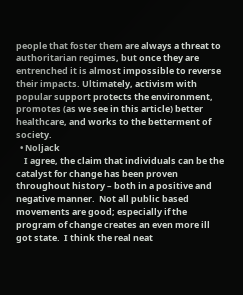people that foster them are always a threat to authoritarian regimes, but once they are entrenched it is almost impossible to reverse their impacts. Ultimately, activism with popular support protects the environment, promotes (as we see in this article) better healthcare, and works to the betterment of society.
  • Noljack
    I agree, the claim that individuals can be the catalyst for change has been proven throughout history – both in a positive and negative manner.  Not all public based movements are good; especially if the program of change creates an even more ill got state.  I think the real neat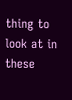thing to look at in these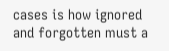cases is how ignored and forgotten must a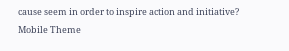cause seem in order to inspire action and initiative?
Mobile Theme